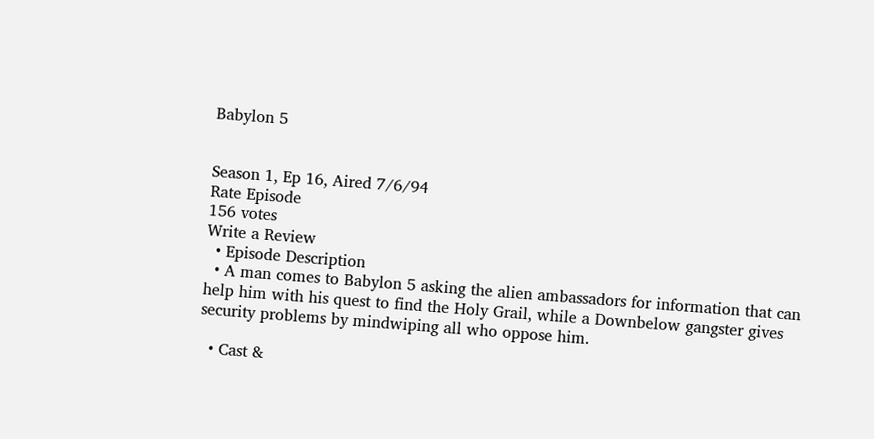Babylon 5


Season 1, Ep 16, Aired 7/6/94
Rate Episode
156 votes
Write a Review
  • Episode Description
  • A man comes to Babylon 5 asking the alien ambassadors for information that can help him with his quest to find the Holy Grail, while a Downbelow gangster gives security problems by mindwiping all who oppose him.

  • Cast &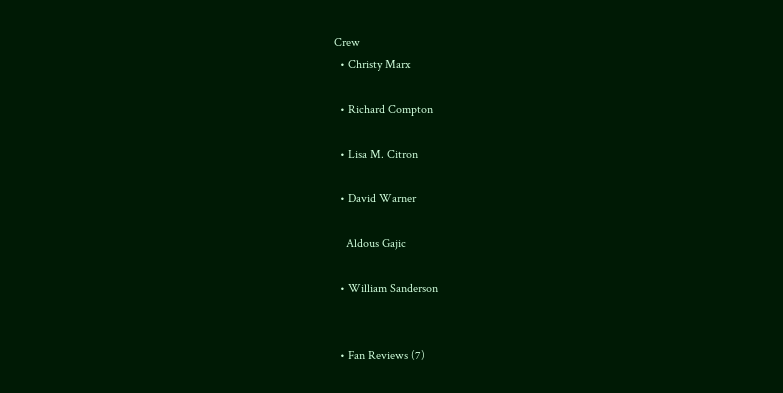Crew
  • Christy Marx

  • Richard Compton

  • Lisa M. Citron

  • David Warner

    Aldous Gajic

  • William Sanderson


  • Fan Reviews (7)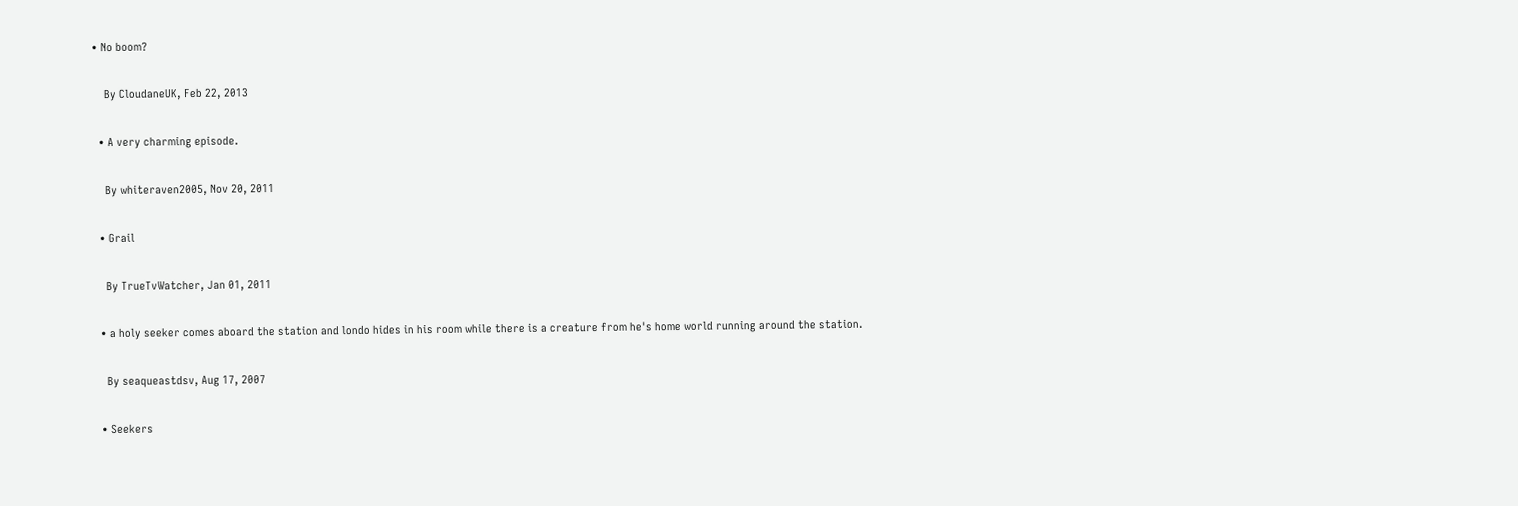• No boom?

    By CloudaneUK, Feb 22, 2013

  • A very charming episode.

    By whiteraven2005, Nov 20, 2011

  • Grail

    By TrueTvWatcher, Jan 01, 2011

  • a holy seeker comes aboard the station and londo hides in his room while there is a creature from he's home world running around the station.

    By seaqueastdsv, Aug 17, 2007

  • Seekers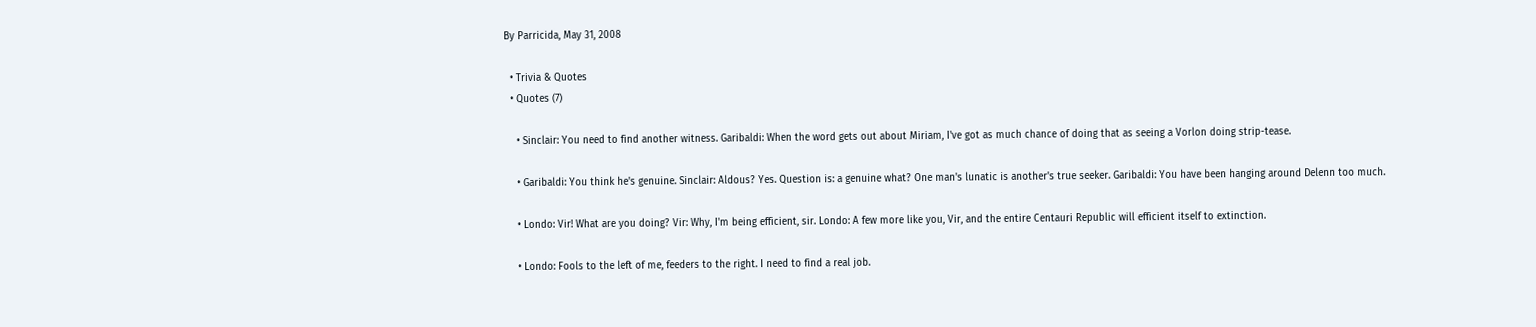By Parricida, May 31, 2008

  • Trivia & Quotes
  • Quotes (7)

    • Sinclair: You need to find another witness. Garibaldi: When the word gets out about Miriam, I've got as much chance of doing that as seeing a Vorlon doing strip-tease.

    • Garibaldi: You think he's genuine. Sinclair: Aldous? Yes. Question is: a genuine what? One man's lunatic is another's true seeker. Garibaldi: You have been hanging around Delenn too much.

    • Londo: Vir! What are you doing? Vir: Why, I'm being efficient, sir. Londo: A few more like you, Vir, and the entire Centauri Republic will efficient itself to extinction.

    • Londo: Fools to the left of me, feeders to the right. I need to find a real job.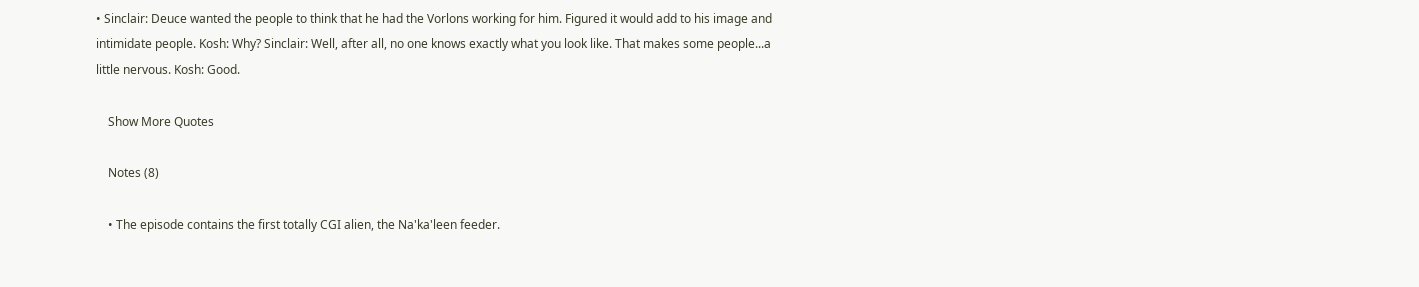• Sinclair: Deuce wanted the people to think that he had the Vorlons working for him. Figured it would add to his image and intimidate people. Kosh: Why? Sinclair: Well, after all, no one knows exactly what you look like. That makes some people...a little nervous. Kosh: Good.

    Show More Quotes

    Notes (8)

    • The episode contains the first totally CGI alien, the Na'ka'leen feeder.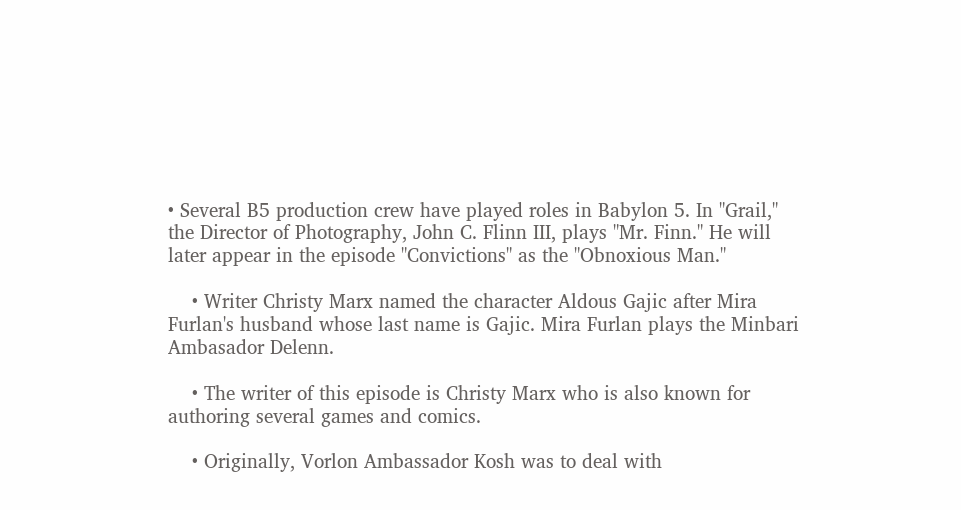• Several B5 production crew have played roles in Babylon 5. In "Grail," the Director of Photography, John C. Flinn III, plays "Mr. Finn." He will later appear in the episode "Convictions" as the "Obnoxious Man."

    • Writer Christy Marx named the character Aldous Gajic after Mira Furlan's husband whose last name is Gajic. Mira Furlan plays the Minbari Ambasador Delenn.

    • The writer of this episode is Christy Marx who is also known for authoring several games and comics.

    • Originally, Vorlon Ambassador Kosh was to deal with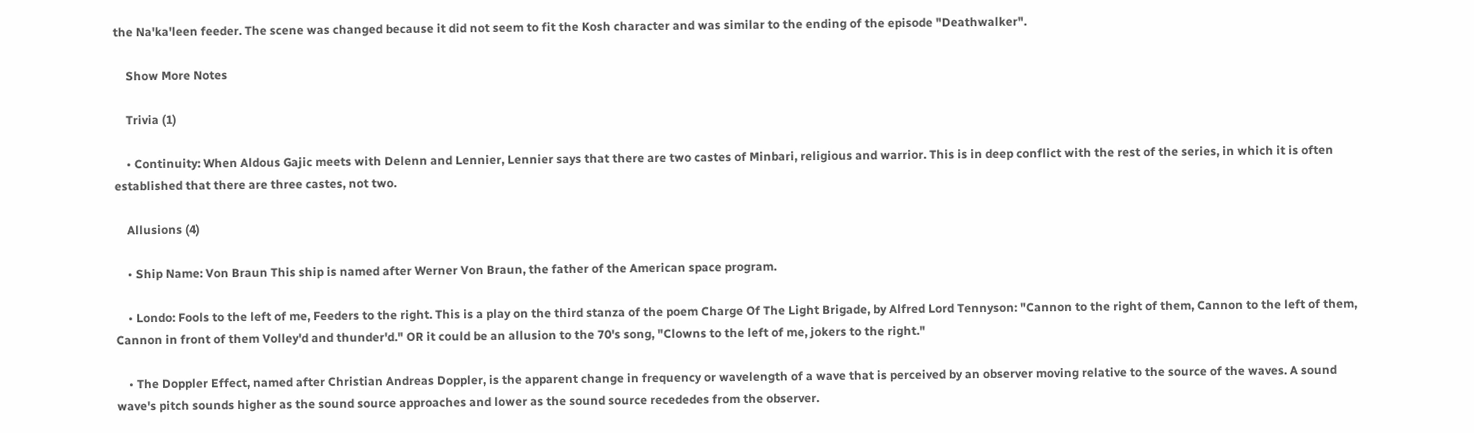the Na'ka'leen feeder. The scene was changed because it did not seem to fit the Kosh character and was similar to the ending of the episode "Deathwalker".

    Show More Notes

    Trivia (1)

    • Continuity: When Aldous Gajic meets with Delenn and Lennier, Lennier says that there are two castes of Minbari, religious and warrior. This is in deep conflict with the rest of the series, in which it is often established that there are three castes, not two.

    Allusions (4)

    • Ship Name: Von Braun This ship is named after Werner Von Braun, the father of the American space program.

    • Londo: Fools to the left of me, Feeders to the right. This is a play on the third stanza of the poem Charge Of The Light Brigade, by Alfred Lord Tennyson: "Cannon to the right of them, Cannon to the left of them, Cannon in front of them Volley'd and thunder'd." OR it could be an allusion to the 70's song, "Clowns to the left of me, jokers to the right."

    • The Doppler Effect, named after Christian Andreas Doppler, is the apparent change in frequency or wavelength of a wave that is perceived by an observer moving relative to the source of the waves. A sound wave's pitch sounds higher as the sound source approaches and lower as the sound source recededes from the observer.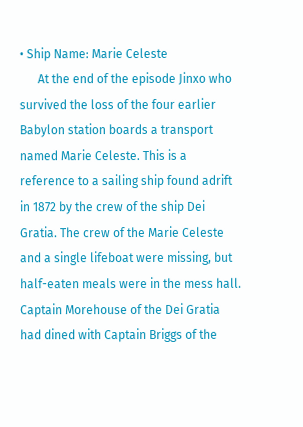• Ship Name: Marie Celeste
      At the end of the episode Jinxo who survived the loss of the four earlier Babylon station boards a transport named Marie Celeste. This is a reference to a sailing ship found adrift in 1872 by the crew of the ship Dei Gratia. The crew of the Marie Celeste and a single lifeboat were missing, but half-eaten meals were in the mess hall. Captain Morehouse of the Dei Gratia had dined with Captain Briggs of the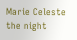Marie Celeste the night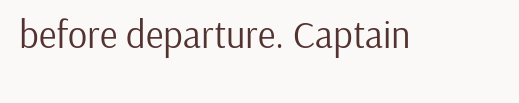before departure. Captain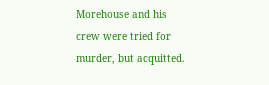Morehouse and his crew were tried for murder, but acquitted.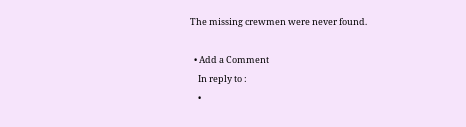The missing crewmen were never found.

  • Add a Comment
    In reply to :
    •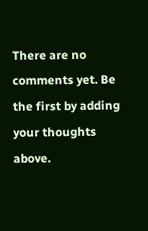There are no comments yet. Be the first by adding your thoughts above.